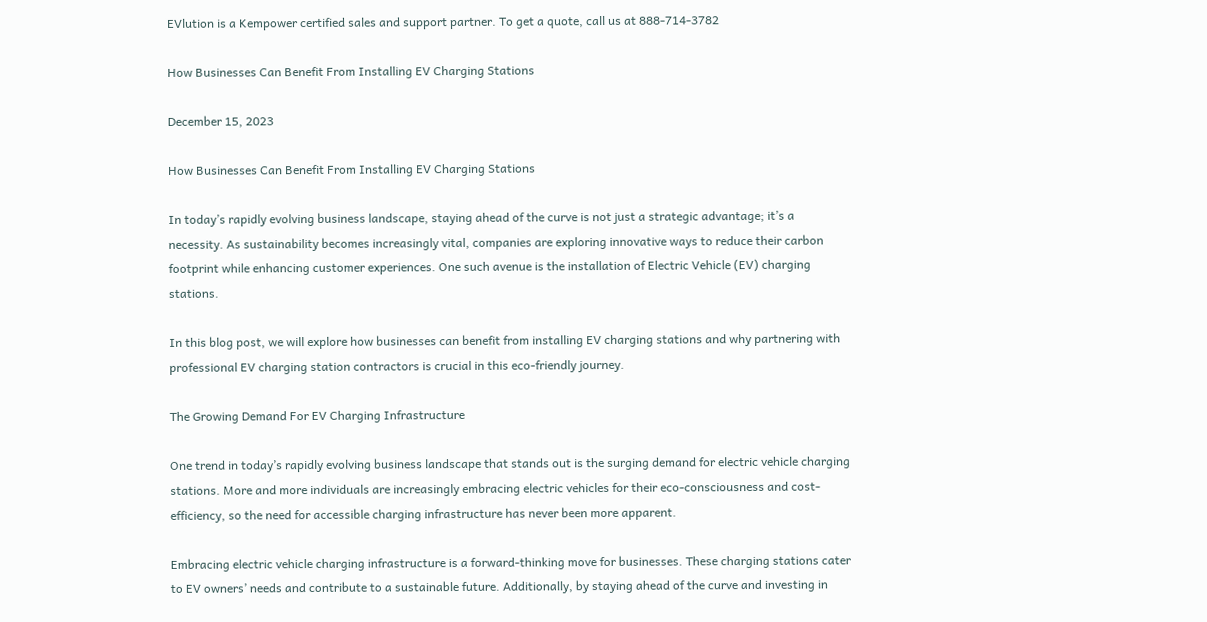EVlution is a Kempower certified sales and support partner. To get a quote, call us at 888-714-3782

How Businesses Can Benefit From Installing EV Charging Stations

December 15, 2023

How Businesses Can Benefit From Installing EV Charging Stations

In today’s rapidly evolving business landscape, staying ahead of the curve is not just a strategic advantage; it’s a necessity. As sustainability becomes increasingly vital, companies are exploring innovative ways to reduce their carbon footprint while enhancing customer experiences. One such avenue is the installation of Electric Vehicle (EV) charging stations.

In this blog post, we will explore how businesses can benefit from installing EV charging stations and why partnering with professional EV charging station contractors is crucial in this eco-friendly journey.

The Growing Demand For EV Charging Infrastructure

One trend in today’s rapidly evolving business landscape that stands out is the surging demand for electric vehicle charging stations. More and more individuals are increasingly embracing electric vehicles for their eco-consciousness and cost-efficiency, so the need for accessible charging infrastructure has never been more apparent.

Embracing electric vehicle charging infrastructure is a forward-thinking move for businesses. These charging stations cater to EV owners’ needs and contribute to a sustainable future. Additionally, by staying ahead of the curve and investing in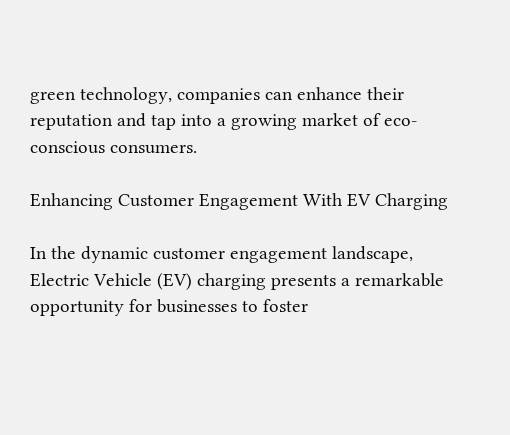green technology, companies can enhance their reputation and tap into a growing market of eco-conscious consumers.

Enhancing Customer Engagement With EV Charging

In the dynamic customer engagement landscape, Electric Vehicle (EV) charging presents a remarkable opportunity for businesses to foster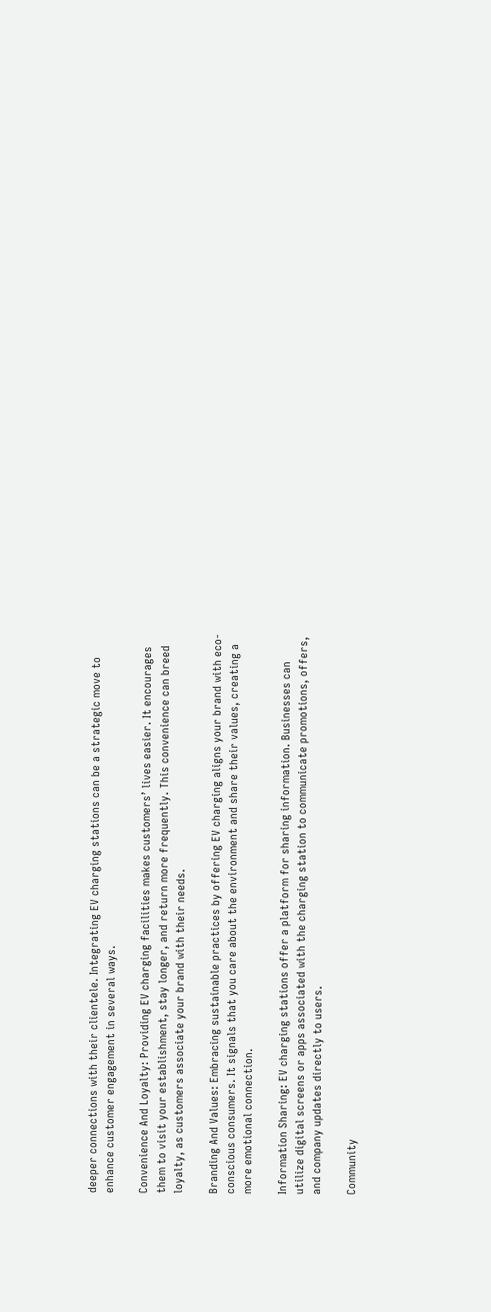deeper connections with their clientele. Integrating EV charging stations can be a strategic move to enhance customer engagement in several ways.

Convenience And Loyalty: Providing EV charging facilities makes customers’ lives easier. It encourages them to visit your establishment, stay longer, and return more frequently. This convenience can breed loyalty, as customers associate your brand with their needs.

Branding And Values: Embracing sustainable practices by offering EV charging aligns your brand with eco-conscious consumers. It signals that you care about the environment and share their values, creating a more emotional connection.

Information Sharing: EV charging stations offer a platform for sharing information. Businesses can utilize digital screens or apps associated with the charging station to communicate promotions, offers, and company updates directly to users.

Community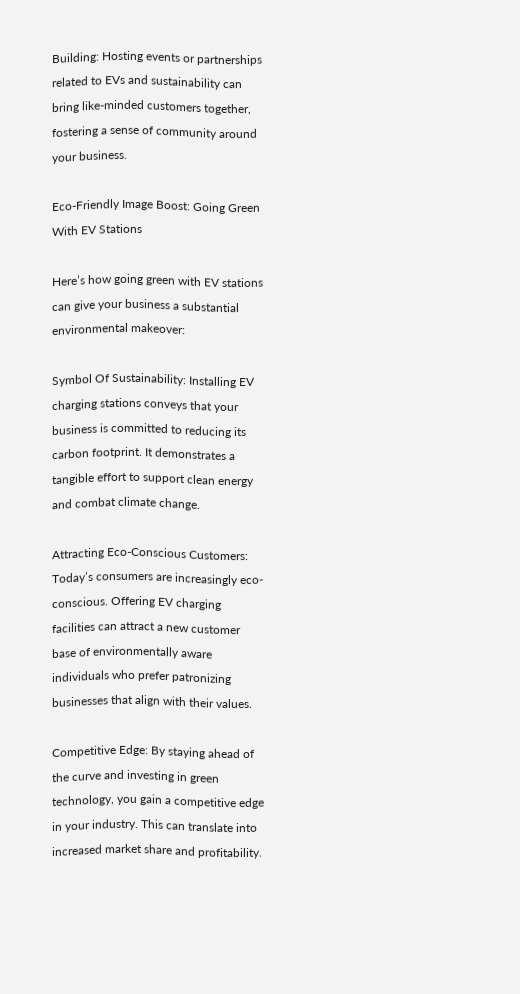Building: Hosting events or partnerships related to EVs and sustainability can bring like-minded customers together, fostering a sense of community around your business.

Eco-Friendly Image Boost: Going Green With EV Stations

Here’s how going green with EV stations can give your business a substantial environmental makeover:

Symbol Of Sustainability: Installing EV charging stations conveys that your business is committed to reducing its carbon footprint. It demonstrates a tangible effort to support clean energy and combat climate change.

Attracting Eco-Conscious Customers: Today’s consumers are increasingly eco-conscious. Offering EV charging facilities can attract a new customer base of environmentally aware individuals who prefer patronizing businesses that align with their values.

Competitive Edge: By staying ahead of the curve and investing in green technology, you gain a competitive edge in your industry. This can translate into increased market share and profitability.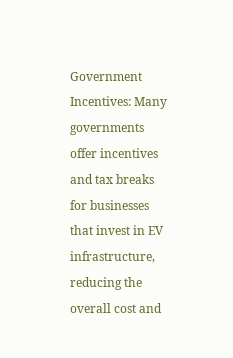Government Incentives: Many governments offer incentives and tax breaks for businesses that invest in EV infrastructure, reducing the overall cost and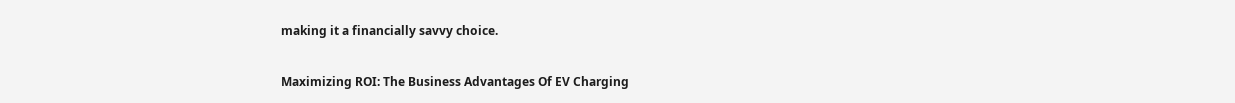making it a financially savvy choice.

Maximizing ROI: The Business Advantages Of EV Charging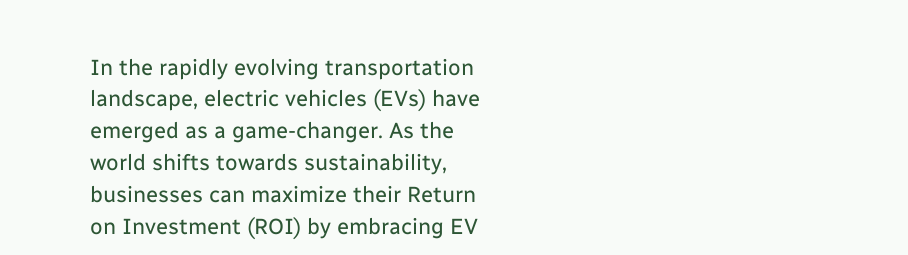In the rapidly evolving transportation landscape, electric vehicles (EVs) have emerged as a game-changer. As the world shifts towards sustainability, businesses can maximize their Return on Investment (ROI) by embracing EV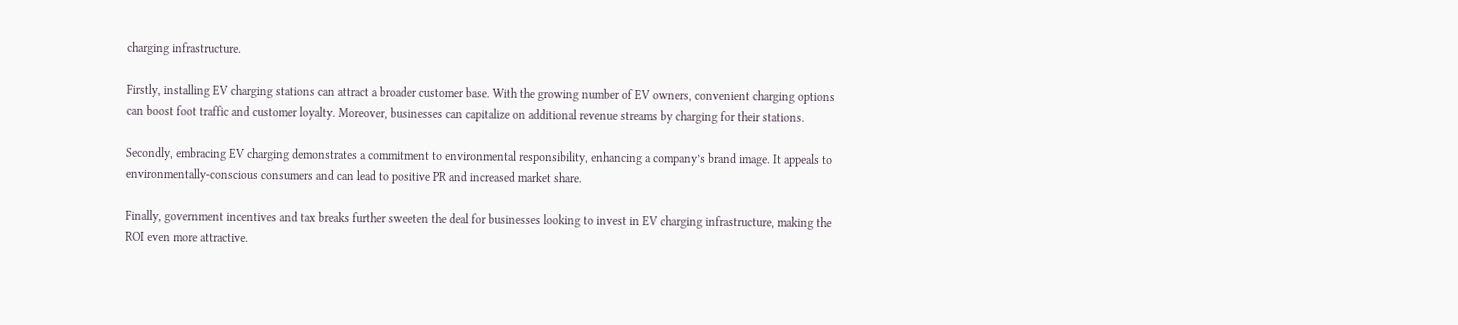charging infrastructure.

Firstly, installing EV charging stations can attract a broader customer base. With the growing number of EV owners, convenient charging options can boost foot traffic and customer loyalty. Moreover, businesses can capitalize on additional revenue streams by charging for their stations.

Secondly, embracing EV charging demonstrates a commitment to environmental responsibility, enhancing a company’s brand image. It appeals to environmentally-conscious consumers and can lead to positive PR and increased market share.

Finally, government incentives and tax breaks further sweeten the deal for businesses looking to invest in EV charging infrastructure, making the ROI even more attractive.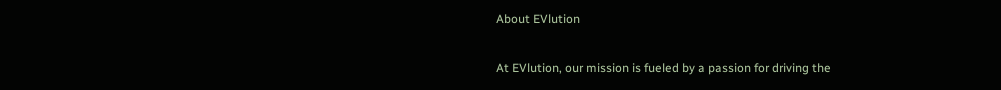About EVlution

At EVlution, our mission is fueled by a passion for driving the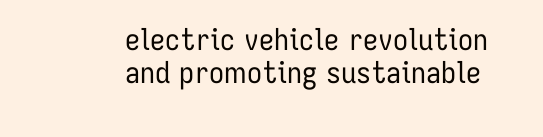electric vehicle revolution and promoting sustainable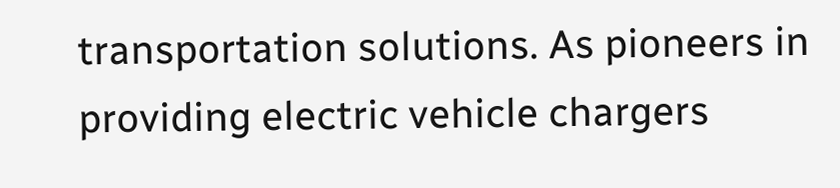transportation solutions. As pioneers in providing electric vehicle chargers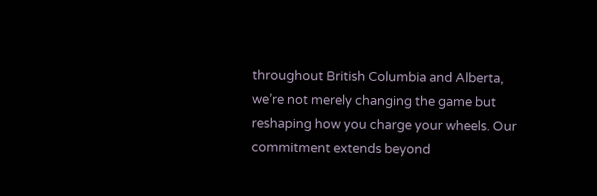throughout British Columbia and Alberta, we’re not merely changing the game but reshaping how you charge your wheels. Our commitment extends beyond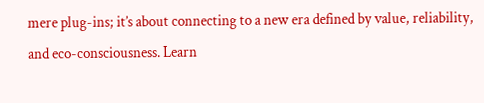mere plug-ins; it’s about connecting to a new era defined by value, reliability, and eco-consciousness. Learn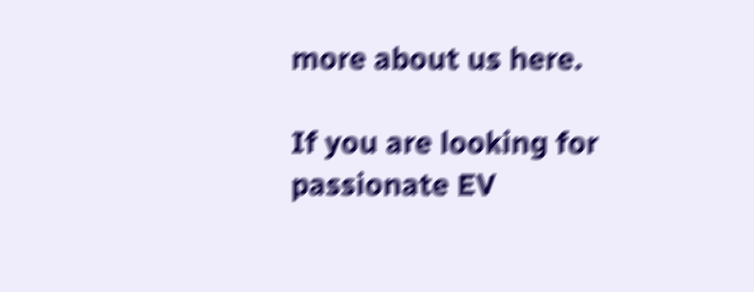more about us here.

If you are looking for passionate EV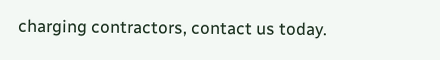charging contractors, contact us today.